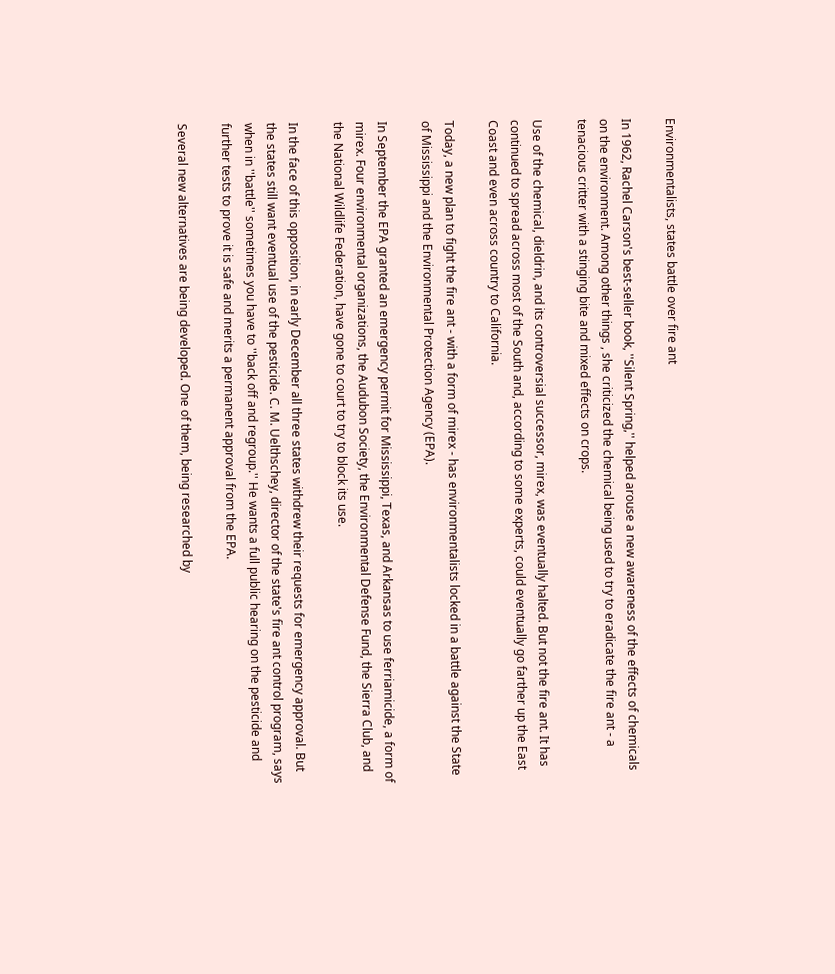Environmentalists, states battle over fire ant

In 1962, Rachel Carson's best-seller book, ''Silent Spring,'' helped arouse a new awareness of the effects of chemicals on the environment. Among other things , she criticized the chemical being used to try to eradicate the fire ant - a tenacious critter with a stinging bite and mixed effects on crops.

Use of the chemical, dieldrin, and its controversial successor, mirex, was eventually halted. But not the fire ant. It has continued to spread across most of the South and, according to some experts, could eventually go farther up the East Coast and even across country to California.

Today, a new plan to fight the fire ant - with a form of mirex - has environmentalists locked in a battle against the State of Mississippi and the Environmental Protection Agency (EPA).

In September the EPA granted an emergency permit for Mississippi, Texas, and Arkansas to use ferriamicide, a form of mirex. Four environmental organizations, the Audubon Society, the Environmental Defense Fund, the Sierra Club, and the National Wildlife Federation, have gone to court to try to block its use.

In the face of this opposition, in early December all three states withdrew their requests for emergency approval. But the states still want eventual use of the pesticide. C. M. Uelthschey, director of the state's fire ant control program, says when in ''battle'' sometimes you have to ''back off and regroup.'' He wants a full public hearing on the pesticide and further tests to prove it is safe and merits a permanent approval from the EPA.

Several new alternatives are being developed. One of them, being researched by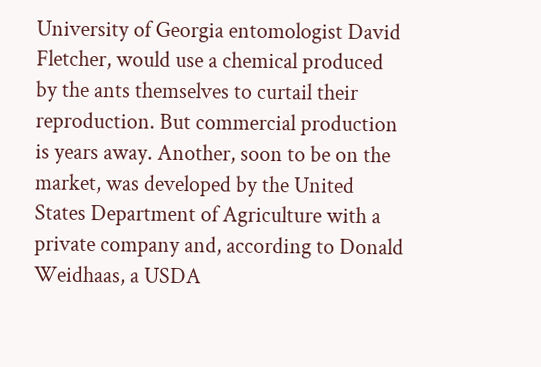University of Georgia entomologist David Fletcher, would use a chemical produced by the ants themselves to curtail their reproduction. But commercial production is years away. Another, soon to be on the market, was developed by the United States Department of Agriculture with a private company and, according to Donald Weidhaas, a USDA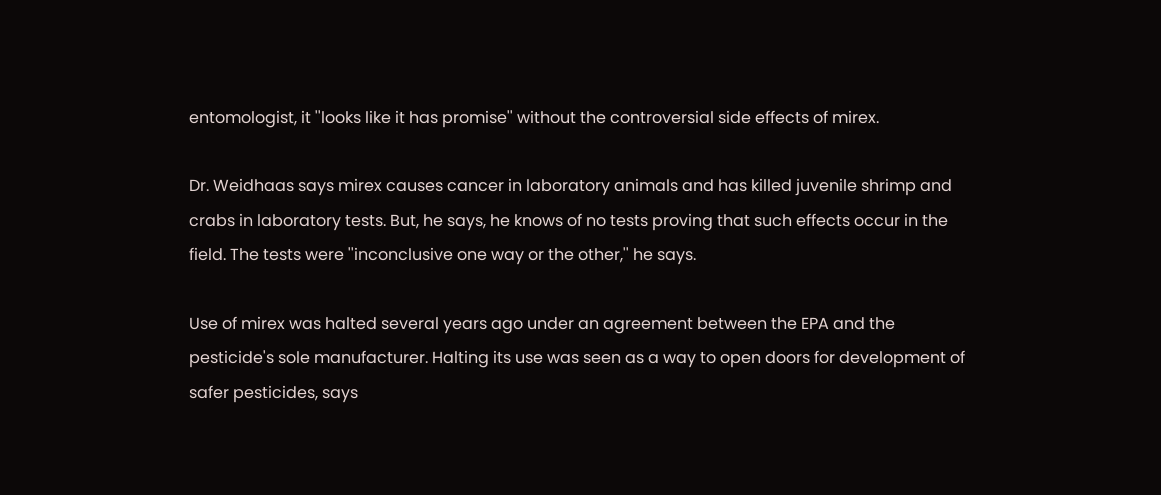entomologist, it ''looks like it has promise'' without the controversial side effects of mirex.

Dr. Weidhaas says mirex causes cancer in laboratory animals and has killed juvenile shrimp and crabs in laboratory tests. But, he says, he knows of no tests proving that such effects occur in the field. The tests were ''inconclusive one way or the other,'' he says.

Use of mirex was halted several years ago under an agreement between the EPA and the pesticide's sole manufacturer. Halting its use was seen as a way to open doors for development of safer pesticides, says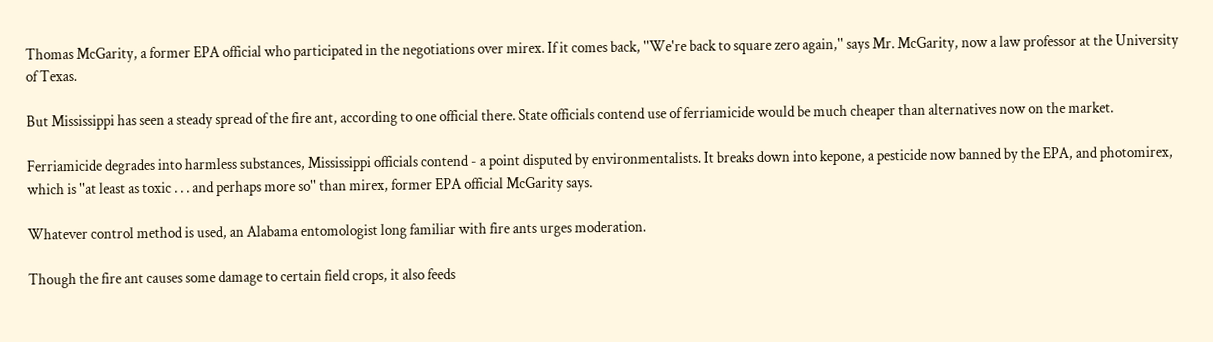Thomas McGarity, a former EPA official who participated in the negotiations over mirex. If it comes back, ''We're back to square zero again,'' says Mr. McGarity, now a law professor at the University of Texas.

But Mississippi has seen a steady spread of the fire ant, according to one official there. State officials contend use of ferriamicide would be much cheaper than alternatives now on the market.

Ferriamicide degrades into harmless substances, Mississippi officials contend - a point disputed by environmentalists. It breaks down into kepone, a pesticide now banned by the EPA, and photomirex, which is ''at least as toxic . . . and perhaps more so'' than mirex, former EPA official McGarity says.

Whatever control method is used, an Alabama entomologist long familiar with fire ants urges moderation.

Though the fire ant causes some damage to certain field crops, it also feeds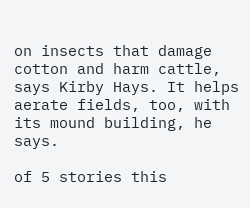on insects that damage cotton and harm cattle, says Kirby Hays. It helps aerate fields, too, with its mound building, he says.

of 5 stories this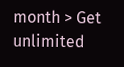month > Get unlimited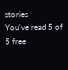stories
You've read 5 of 5 free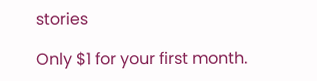stories

Only $1 for your first month.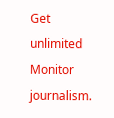Get unlimited Monitor journalism.